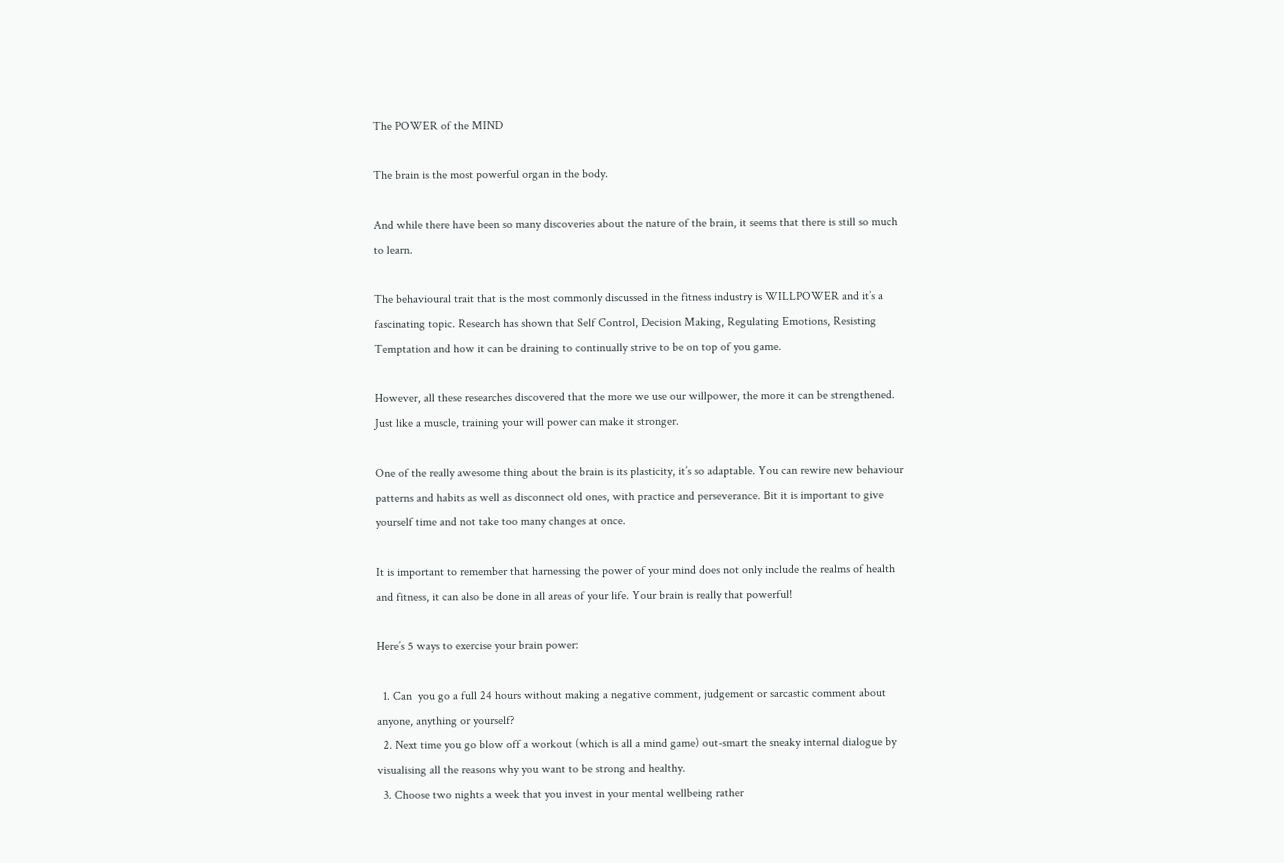The POWER of the MIND

The brain is the most powerful organ in the body.

And while there have been so many discoveries about the nature of the brain, it seems that there is still so much to learn.

The behavioural trait that is the most commonly discussed in the fitness industry is WILLPOWER and it’s a fascinating topic. Research has shown that Self Control, Decision Making, Regulating Emotions, Resisting Temptation and how it can be draining to continually strive to be on top of you game.

However, all these researches discovered that the more we use our willpower, the more it can be strengthened. Just like a muscle, training your will power can make it stronger.

One of the really awesome thing about the brain is its plasticity, it’s so adaptable. You can rewire new behaviour patterns and habits as well as disconnect old ones, with practice and perseverance. Bit it is important to give yourself time and not take too many changes at once.

It is important to remember that harnessing the power of your mind does not only include the realms of health and fitness, it can also be done in all areas of your life. Your brain is really that powerful!

Here’s 5 ways to exercise your brain power:

  1. Can  you go a full 24 hours without making a negative comment, judgement or sarcastic comment about anyone, anything or yourself?
  2. Next time you go blow off a workout (which is all a mind game) out-smart the sneaky internal dialogue by visualising all the reasons why you want to be strong and healthy.
  3. Choose two nights a week that you invest in your mental wellbeing rather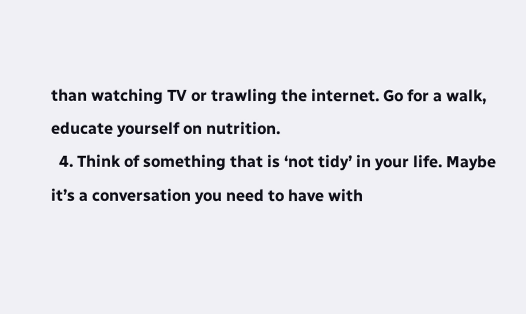than watching TV or trawling the internet. Go for a walk, educate yourself on nutrition.
  4. Think of something that is ‘not tidy’ in your life. Maybe it’s a conversation you need to have with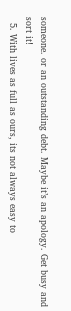someone. or an outstanding debt. Maybe it’s an apology. Get busy and sort it!
  5. With lives as full as ours, its not always easy to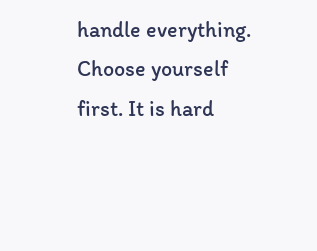handle everything. Choose yourself first. It is hard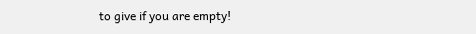to give if you are empty!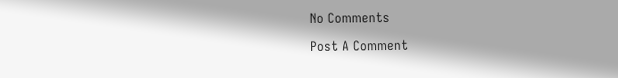No Comments

Post A Comment